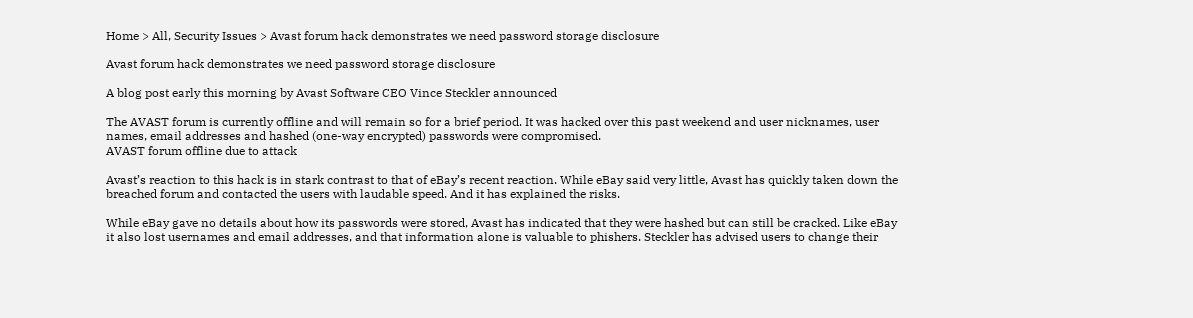Home > All, Security Issues > Avast forum hack demonstrates we need password storage disclosure

Avast forum hack demonstrates we need password storage disclosure

A blog post early this morning by Avast Software CEO Vince Steckler announced

The AVAST forum is currently offline and will remain so for a brief period. It was hacked over this past weekend and user nicknames, user names, email addresses and hashed (one-way encrypted) passwords were compromised.
AVAST forum offline due to attack

Avast’s reaction to this hack is in stark contrast to that of eBay’s recent reaction. While eBay said very little, Avast has quickly taken down the breached forum and contacted the users with laudable speed. And it has explained the risks.

While eBay gave no details about how its passwords were stored, Avast has indicated that they were hashed but can still be cracked. Like eBay it also lost usernames and email addresses, and that information alone is valuable to phishers. Steckler has advised users to change their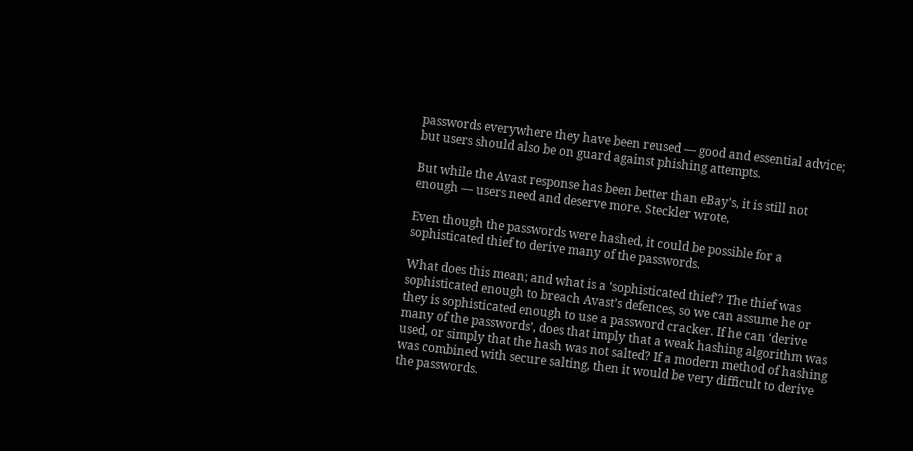passwords everywhere they have been reused — good and essential advice; but users should also be on guard against phishing attempts.

But while the Avast response has been better than eBay’s, it is still not enough — users need and deserve more. Steckler wrote,

Even though the passwords were hashed, it could be possible for a sophisticated thief to derive many of the passwords.

What does this mean; and what is a ‘sophisticated thief’? The thief was sophisticated enough to breach Avast’s defences, so we can assume he or they is sophisticated enough to use a password cracker. If he can ‘derive many of the passwords’, does that imply that a weak hashing algorithm was used, or simply that the hash was not salted? If a modern method of hashing was combined with secure salting, then it would be very difficult to derive the passwords.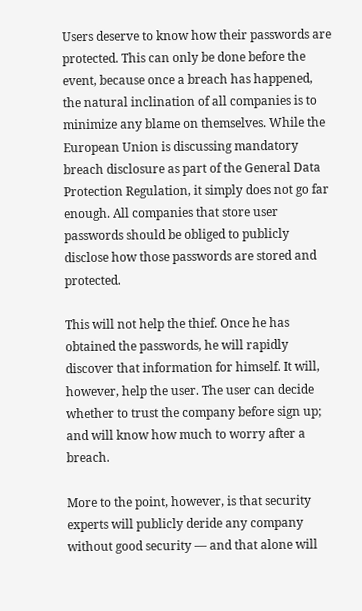Users deserve to know how their passwords are protected. This can only be done before the event, because once a breach has happened, the natural inclination of all companies is to minimize any blame on themselves. While the European Union is discussing mandatory breach disclosure as part of the General Data Protection Regulation, it simply does not go far enough. All companies that store user passwords should be obliged to publicly disclose how those passwords are stored and protected.

This will not help the thief. Once he has obtained the passwords, he will rapidly discover that information for himself. It will, however, help the user. The user can decide whether to trust the company before sign up; and will know how much to worry after a breach.

More to the point, however, is that security experts will publicly deride any company without good security — and that alone will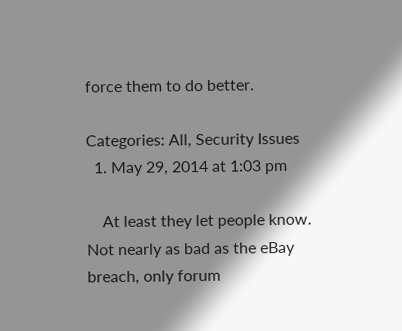force them to do better.

Categories: All, Security Issues
  1. May 29, 2014 at 1:03 pm

    At least they let people know. Not nearly as bad as the eBay breach, only forum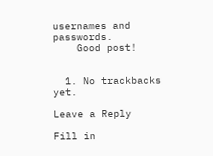usernames and passwords.
    Good post!


  1. No trackbacks yet.

Leave a Reply

Fill in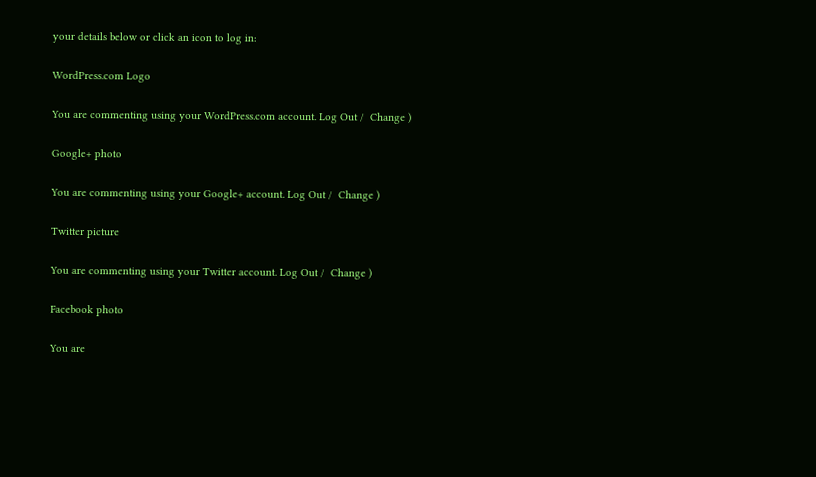your details below or click an icon to log in:

WordPress.com Logo

You are commenting using your WordPress.com account. Log Out /  Change )

Google+ photo

You are commenting using your Google+ account. Log Out /  Change )

Twitter picture

You are commenting using your Twitter account. Log Out /  Change )

Facebook photo

You are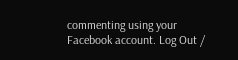commenting using your Facebook account. Log Out /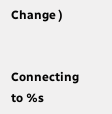Change )


Connecting to %s